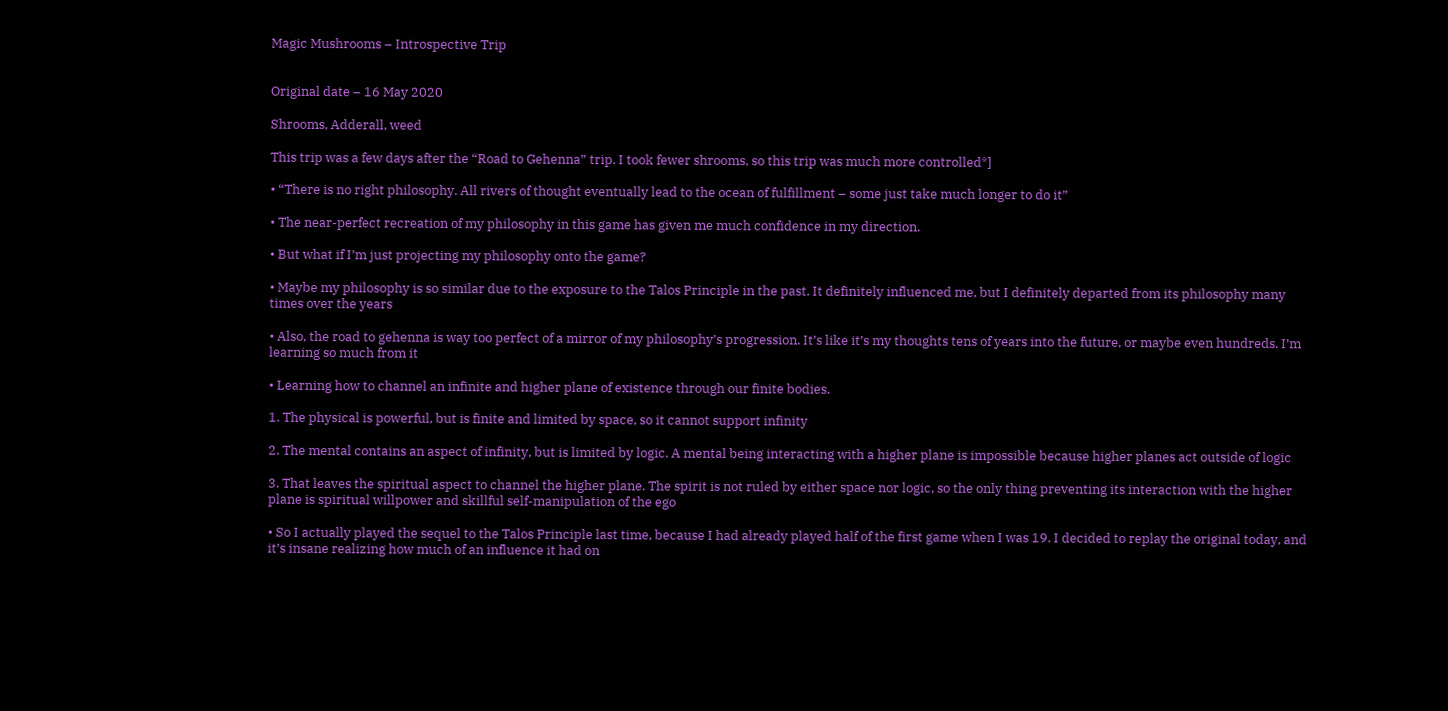Magic Mushrooms – Introspective Trip


Original date – 16 May 2020

Shrooms, Adderall, weed

This trip was a few days after the “Road to Gehenna” trip. I took fewer shrooms, so this trip was much more controlled*]

• “There is no right philosophy. All rivers of thought eventually lead to the ocean of fulfillment – some just take much longer to do it”

• The near-perfect recreation of my philosophy in this game has given me much confidence in my direction.

• But what if I’m just projecting my philosophy onto the game?

• Maybe my philosophy is so similar due to the exposure to the Talos Principle in the past. It definitely influenced me, but I definitely departed from its philosophy many times over the years

• Also, the road to gehenna is way too perfect of a mirror of my philosophy’s progression. It’s like it’s my thoughts tens of years into the future, or maybe even hundreds. I’m learning so much from it

• Learning how to channel an infinite and higher plane of existence through our finite bodies.

1. The physical is powerful, but is finite and limited by space, so it cannot support infinity

2. The mental contains an aspect of infinity, but is limited by logic. A mental being interacting with a higher plane is impossible because higher planes act outside of logic

3. That leaves the spiritual aspect to channel the higher plane. The spirit is not ruled by either space nor logic, so the only thing preventing its interaction with the higher plane is spiritual willpower and skillful self-manipulation of the ego

• So I actually played the sequel to the Talos Principle last time, because I had already played half of the first game when I was 19. I decided to replay the original today, and it’s insane realizing how much of an influence it had on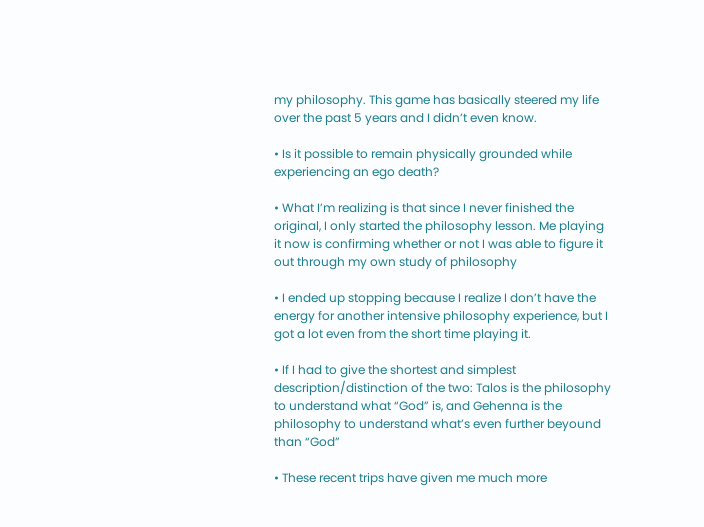my philosophy. This game has basically steered my life over the past 5 years and I didn’t even know.

• Is it possible to remain physically grounded while experiencing an ego death?

• What I’m realizing is that since I never finished the original, I only started the philosophy lesson. Me playing it now is confirming whether or not I was able to figure it out through my own study of philosophy

• I ended up stopping because I realize I don’t have the energy for another intensive philosophy experience, but I got a lot even from the short time playing it.

• If I had to give the shortest and simplest description/distinction of the two: Talos is the philosophy to understand what “God” is, and Gehenna is the philosophy to understand what’s even further beyound than “God”

• These recent trips have given me much more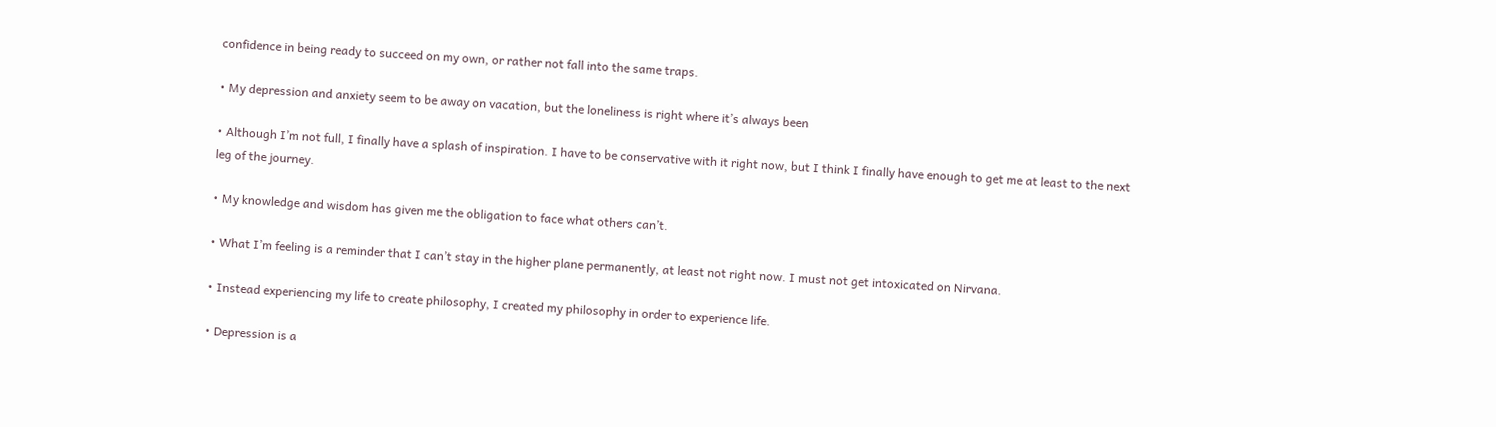confidence in being ready to succeed on my own, or rather not fall into the same traps.

• My depression and anxiety seem to be away on vacation, but the loneliness is right where it’s always been

• Although I’m not full, I finally have a splash of inspiration. I have to be conservative with it right now, but I think I finally have enough to get me at least to the next leg of the journey.

• My knowledge and wisdom has given me the obligation to face what others can’t.

• What I’m feeling is a reminder that I can’t stay in the higher plane permanently, at least not right now. I must not get intoxicated on Nirvana.

• Instead experiencing my life to create philosophy, I created my philosophy in order to experience life.

• Depression is a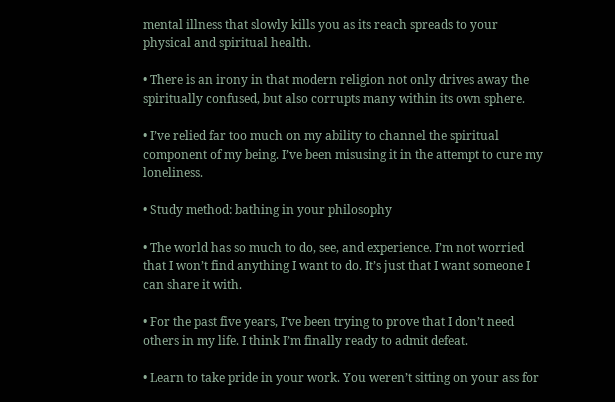mental illness that slowly kills you as its reach spreads to your physical and spiritual health.

• There is an irony in that modern religion not only drives away the spiritually confused, but also corrupts many within its own sphere.

• I’ve relied far too much on my ability to channel the spiritual component of my being. I’ve been misusing it in the attempt to cure my loneliness.

• Study method: bathing in your philosophy

• The world has so much to do, see, and experience. I’m not worried that I won’t find anything I want to do. It’s just that I want someone I can share it with.

• For the past five years, I’ve been trying to prove that I don’t need others in my life. I think I’m finally ready to admit defeat.

• Learn to take pride in your work. You weren’t sitting on your ass for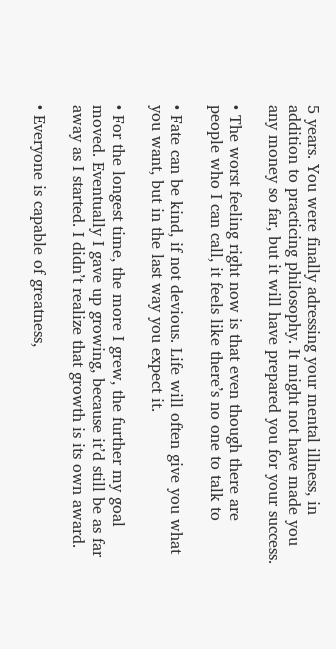5 years. You were finally adressing your mental illness, in addition to practicing philosophy. It might not have made you any money so far, but it will have prepared you for your success.

• The worst feeling right now is that even though there are people who I can call, it feels like there’s no one to talk to

• Fate can be kind, if not devious. Life will often give you what you want, but in the last way you expect it.

• For the longest time, the more I grew, the further my goal moved. Eventually I gave up growing, because it’d still be as far away as I started. I didn’t realize that growth is its own award.

• Everyone is capable of greatness,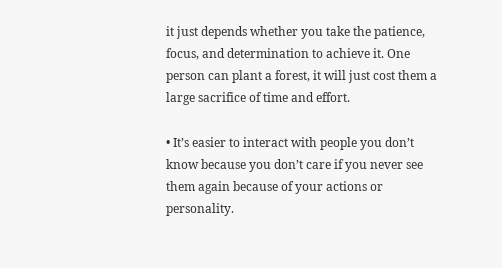it just depends whether you take the patience, focus, and determination to achieve it. One person can plant a forest, it will just cost them a large sacrifice of time and effort.

• It’s easier to interact with people you don’t know because you don’t care if you never see them again because of your actions or personality.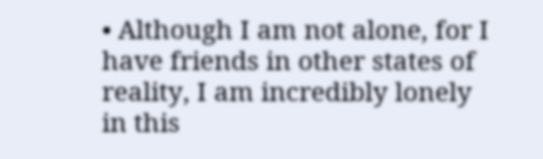• Although I am not alone, for I have friends in other states of reality, I am incredibly lonely in this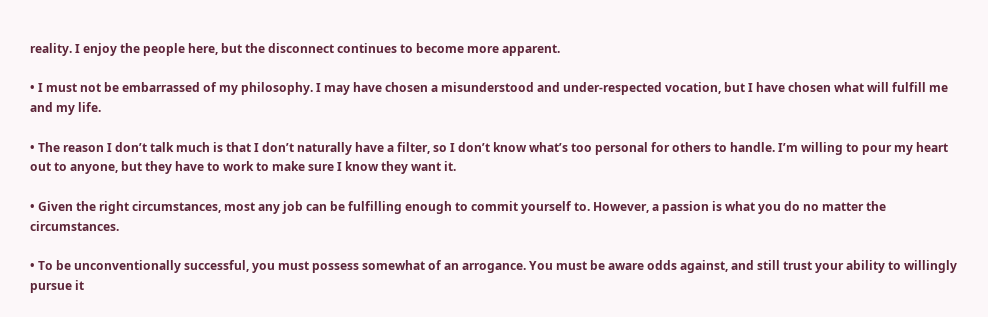reality. I enjoy the people here, but the disconnect continues to become more apparent.

• I must not be embarrassed of my philosophy. I may have chosen a misunderstood and under-respected vocation, but I have chosen what will fulfill me and my life.

• The reason I don’t talk much is that I don’t naturally have a filter, so I don’t know what’s too personal for others to handle. I’m willing to pour my heart out to anyone, but they have to work to make sure I know they want it.

• Given the right circumstances, most any job can be fulfilling enough to commit yourself to. However, a passion is what you do no matter the circumstances.

• To be unconventionally successful, you must possess somewhat of an arrogance. You must be aware odds against, and still trust your ability to willingly pursue it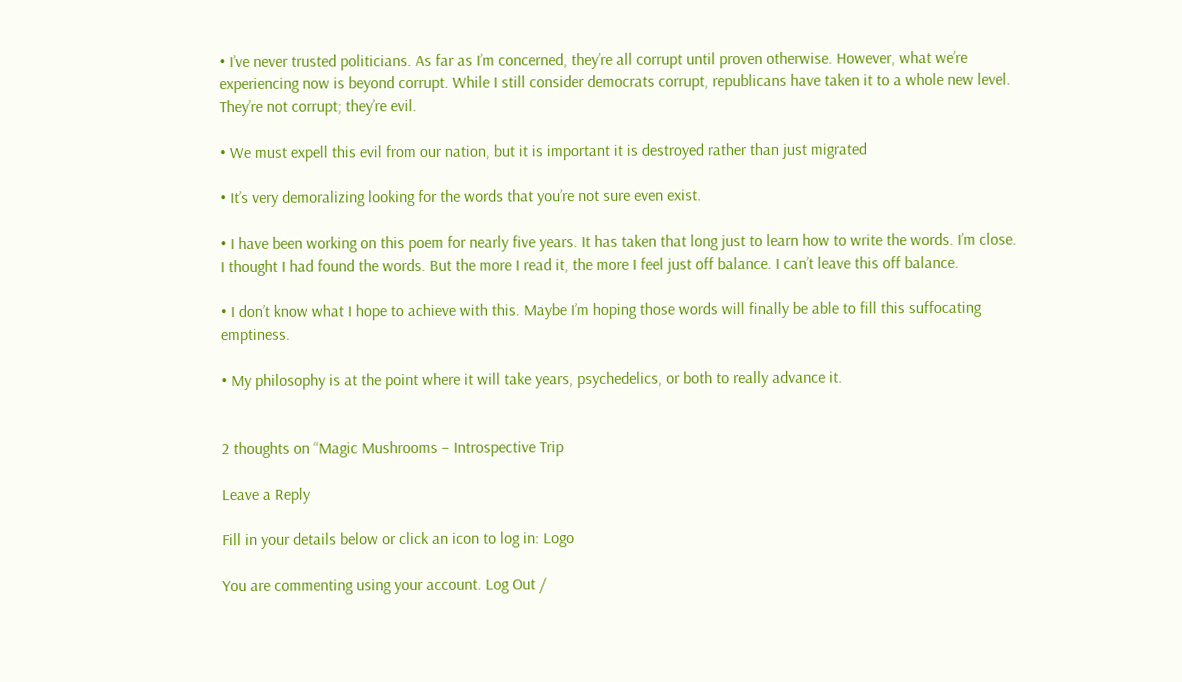• I’ve never trusted politicians. As far as I’m concerned, they’re all corrupt until proven otherwise. However, what we’re experiencing now is beyond corrupt. While I still consider democrats corrupt, republicans have taken it to a whole new level. They’re not corrupt; they’re evil.

• We must expell this evil from our nation, but it is important it is destroyed rather than just migrated

• It’s very demoralizing looking for the words that you’re not sure even exist.

• I have been working on this poem for nearly five years. It has taken that long just to learn how to write the words. I’m close. I thought I had found the words. But the more I read it, the more I feel just off balance. I can’t leave this off balance.

• I don’t know what I hope to achieve with this. Maybe I’m hoping those words will finally be able to fill this suffocating emptiness.

• My philosophy is at the point where it will take years, psychedelics, or both to really advance it.


2 thoughts on “Magic Mushrooms – Introspective Trip

Leave a Reply

Fill in your details below or click an icon to log in: Logo

You are commenting using your account. Log Out /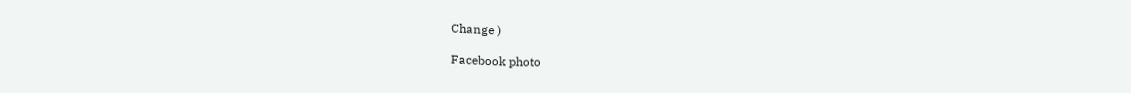Change )

Facebook photo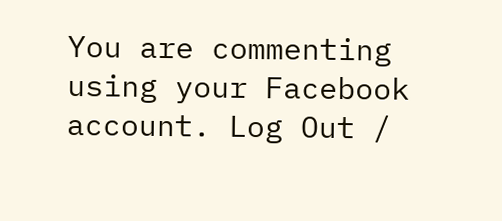You are commenting using your Facebook account. Log Out /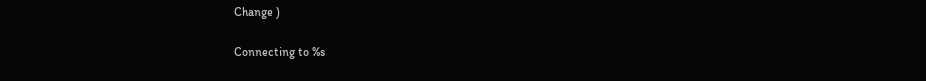Change )

Connecting to %s